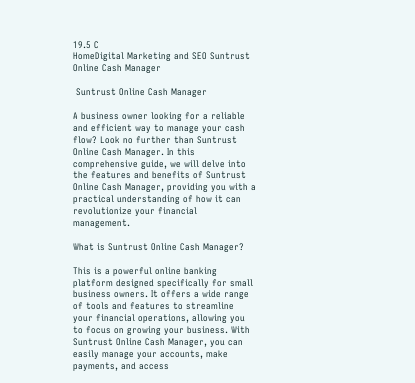19.5 C
HomeDigital Marketing and SEO Suntrust Online Cash Manager

 Suntrust Online Cash Manager

A business owner looking for a reliable and efficient way to manage your cash flow? Look no further than Suntrust Online Cash Manager. In this comprehensive guide, we will delve into the features and benefits of Suntrust Online Cash Manager, providing you with a practical understanding of how it can revolutionize your financial management.

What is Suntrust Online Cash Manager?

This is a powerful online banking platform designed specifically for small business owners. It offers a wide range of tools and features to streamline your financial operations, allowing you to focus on growing your business. With Suntrust Online Cash Manager, you can easily manage your accounts, make payments, and access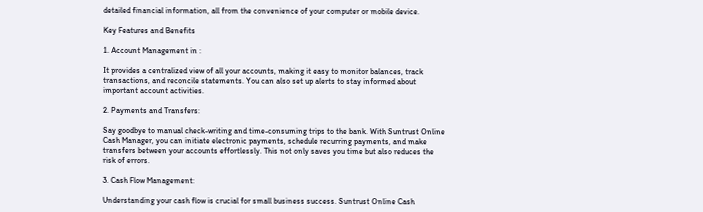detailed financial information, all from the convenience of your computer or mobile device.

Key Features and Benefits

1. Account Management in :

It provides a centralized view of all your accounts, making it easy to monitor balances, track transactions, and reconcile statements. You can also set up alerts to stay informed about important account activities.

2. Payments and Transfers:

Say goodbye to manual check-writing and time-consuming trips to the bank. With Suntrust Online Cash Manager, you can initiate electronic payments, schedule recurring payments, and make transfers between your accounts effortlessly. This not only saves you time but also reduces the risk of errors.

3. Cash Flow Management:

Understanding your cash flow is crucial for small business success. Suntrust Online Cash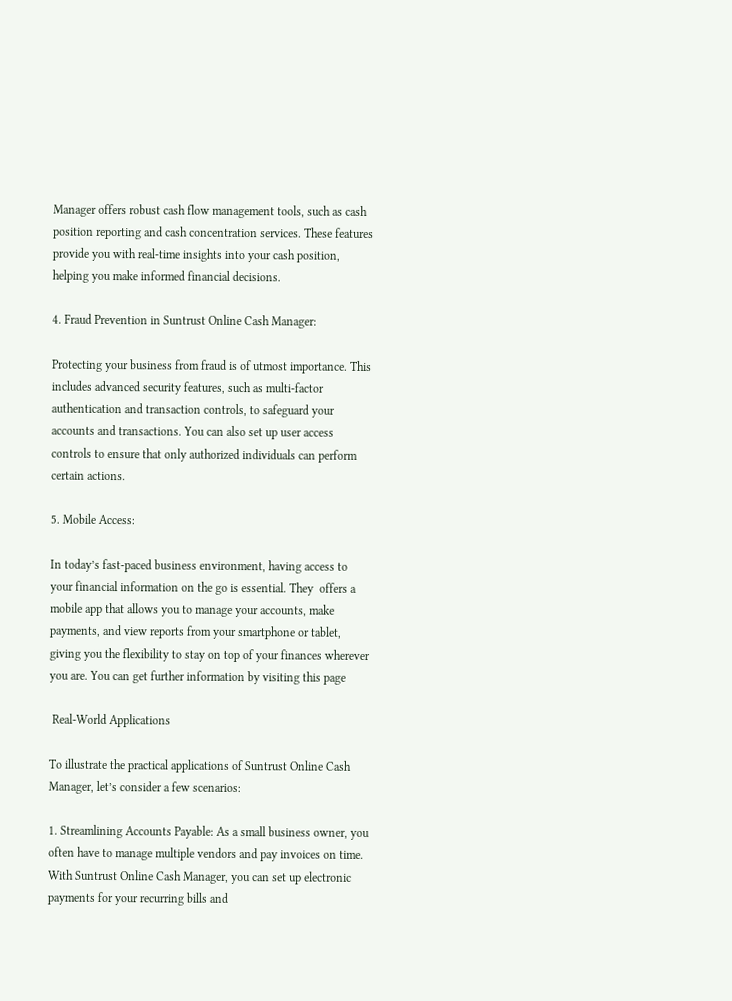Manager offers robust cash flow management tools, such as cash position reporting and cash concentration services. These features provide you with real-time insights into your cash position, helping you make informed financial decisions.

4. Fraud Prevention in Suntrust Online Cash Manager:

Protecting your business from fraud is of utmost importance. This includes advanced security features, such as multi-factor authentication and transaction controls, to safeguard your accounts and transactions. You can also set up user access controls to ensure that only authorized individuals can perform certain actions.

5. Mobile Access:

In today’s fast-paced business environment, having access to your financial information on the go is essential. They  offers a mobile app that allows you to manage your accounts, make payments, and view reports from your smartphone or tablet, giving you the flexibility to stay on top of your finances wherever you are. You can get further information by visiting this page

 Real-World Applications

To illustrate the practical applications of Suntrust Online Cash Manager, let’s consider a few scenarios:

1. Streamlining Accounts Payable: As a small business owner, you often have to manage multiple vendors and pay invoices on time. With Suntrust Online Cash Manager, you can set up electronic payments for your recurring bills and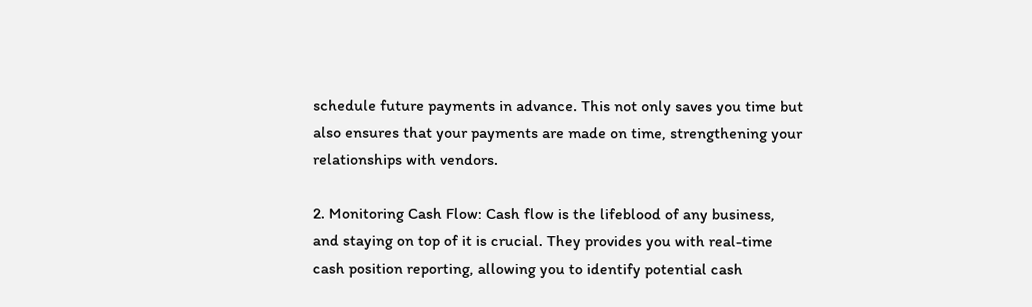schedule future payments in advance. This not only saves you time but also ensures that your payments are made on time, strengthening your relationships with vendors.

2. Monitoring Cash Flow: Cash flow is the lifeblood of any business, and staying on top of it is crucial. They provides you with real-time cash position reporting, allowing you to identify potential cash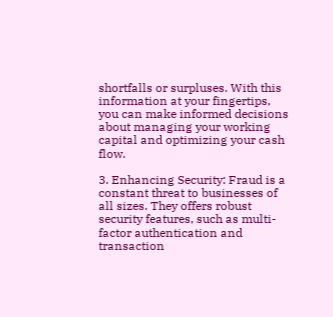shortfalls or surpluses. With this information at your fingertips, you can make informed decisions about managing your working capital and optimizing your cash flow.

3. Enhancing Security: Fraud is a constant threat to businesses of all sizes. They offers robust security features, such as multi-factor authentication and transaction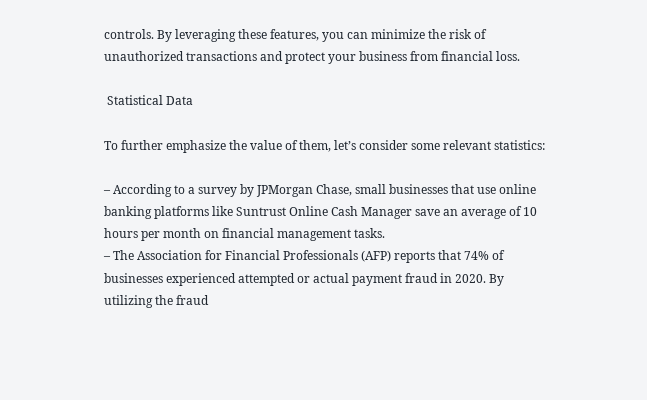controls. By leveraging these features, you can minimize the risk of unauthorized transactions and protect your business from financial loss.

 Statistical Data

To further emphasize the value of them, let’s consider some relevant statistics:

– According to a survey by JPMorgan Chase, small businesses that use online banking platforms like Suntrust Online Cash Manager save an average of 10 hours per month on financial management tasks.
– The Association for Financial Professionals (AFP) reports that 74% of businesses experienced attempted or actual payment fraud in 2020. By utilizing the fraud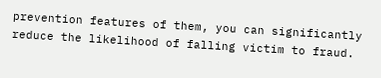prevention features of them, you can significantly reduce the likelihood of falling victim to fraud.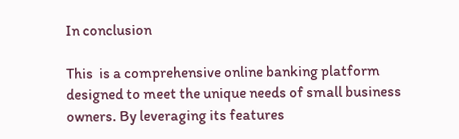In conclusion

This  is a comprehensive online banking platform designed to meet the unique needs of small business owners. By leveraging its features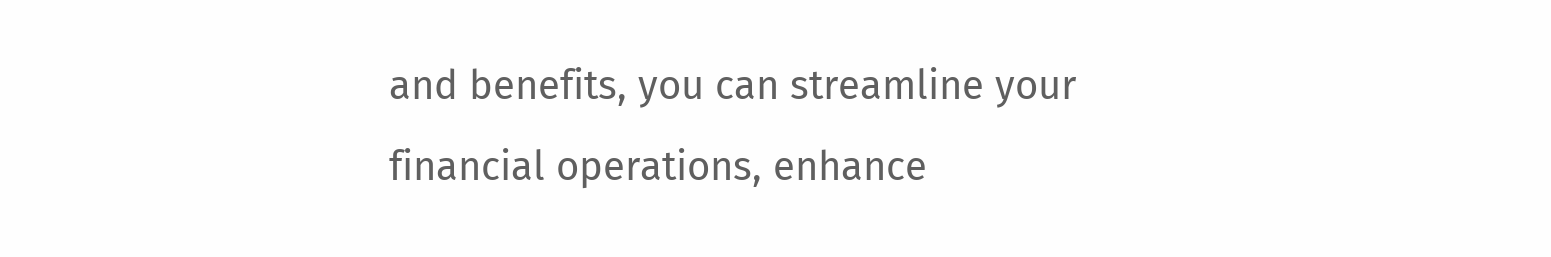and benefits, you can streamline your financial operations, enhance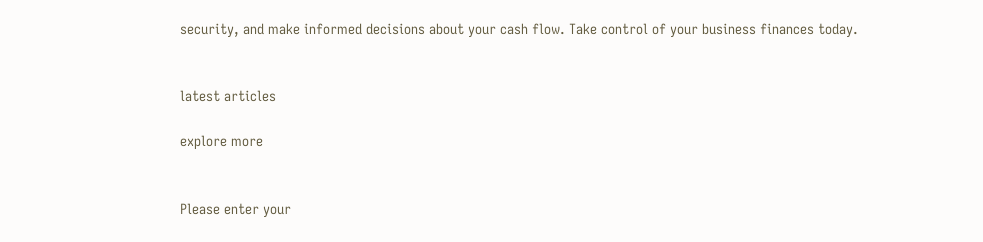security, and make informed decisions about your cash flow. Take control of your business finances today.


latest articles

explore more


Please enter your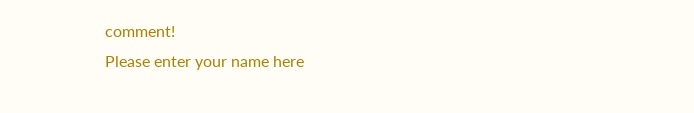comment!
Please enter your name here